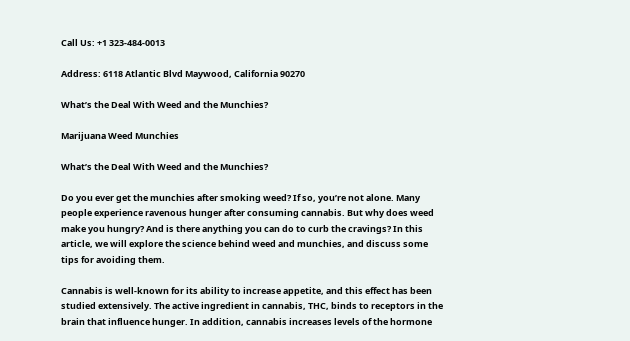Call Us: +1 323-484-0013

Address: 6118 Atlantic Blvd Maywood, California 90270

What’s the Deal With Weed and the Munchies?

Marijuana Weed Munchies

What’s the Deal With Weed and the Munchies?

Do you ever get the munchies after smoking weed? If so, you’re not alone. Many people experience ravenous hunger after consuming cannabis. But why does weed make you hungry? And is there anything you can do to curb the cravings? In this article, we will explore the science behind weed and munchies, and discuss some tips for avoiding them.

Cannabis is well-known for its ability to increase appetite, and this effect has been studied extensively. The active ingredient in cannabis, THC, binds to receptors in the brain that influence hunger. In addition, cannabis increases levels of the hormone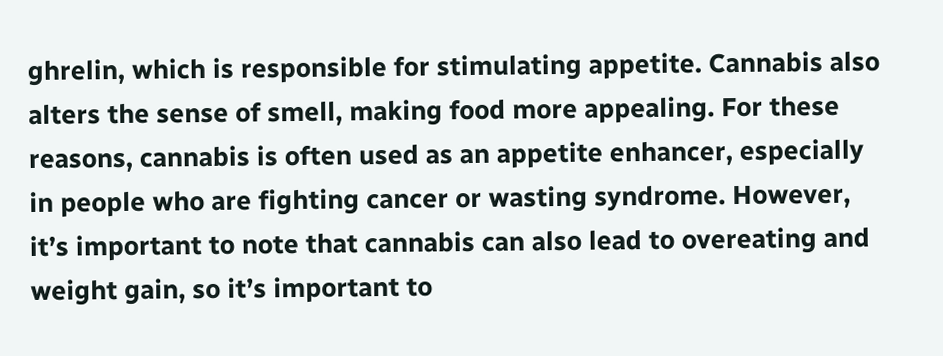ghrelin, which is responsible for stimulating appetite. Cannabis also alters the sense of smell, making food more appealing. For these reasons, cannabis is often used as an appetite enhancer, especially in people who are fighting cancer or wasting syndrome. However, it’s important to note that cannabis can also lead to overeating and weight gain, so it’s important to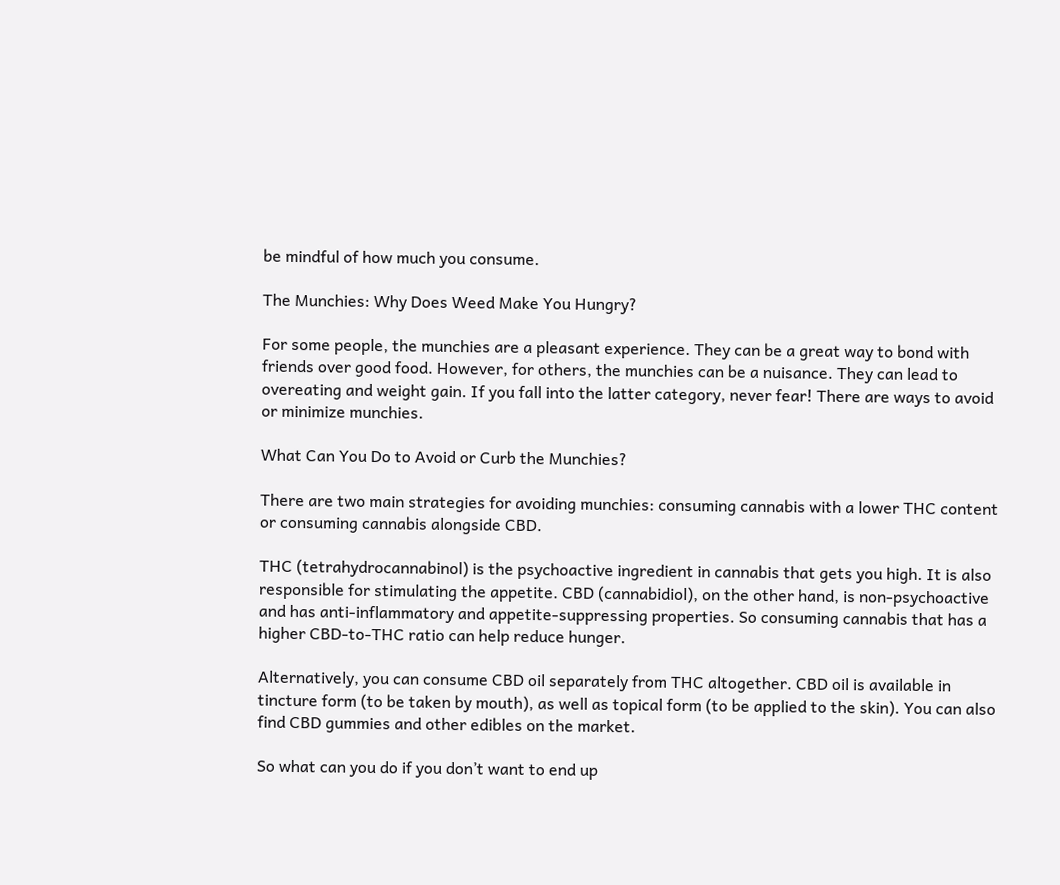be mindful of how much you consume.

The Munchies: Why Does Weed Make You Hungry?

For some people, the munchies are a pleasant experience. They can be a great way to bond with friends over good food. However, for others, the munchies can be a nuisance. They can lead to overeating and weight gain. If you fall into the latter category, never fear! There are ways to avoid or minimize munchies.

What Can You Do to Avoid or Curb the Munchies?

There are two main strategies for avoiding munchies: consuming cannabis with a lower THC content or consuming cannabis alongside CBD.

THC (tetrahydrocannabinol) is the psychoactive ingredient in cannabis that gets you high. It is also responsible for stimulating the appetite. CBD (cannabidiol), on the other hand, is non-psychoactive and has anti-inflammatory and appetite-suppressing properties. So consuming cannabis that has a higher CBD-to-THC ratio can help reduce hunger.

Alternatively, you can consume CBD oil separately from THC altogether. CBD oil is available in tincture form (to be taken by mouth), as well as topical form (to be applied to the skin). You can also find CBD gummies and other edibles on the market.

So what can you do if you don’t want to end up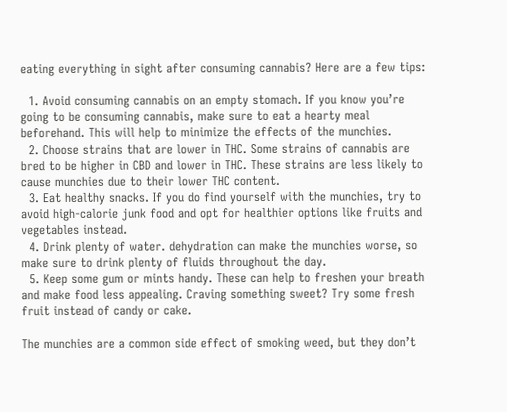eating everything in sight after consuming cannabis? Here are a few tips:

  1. Avoid consuming cannabis on an empty stomach. If you know you’re going to be consuming cannabis, make sure to eat a hearty meal beforehand. This will help to minimize the effects of the munchies.
  2. Choose strains that are lower in THC. Some strains of cannabis are bred to be higher in CBD and lower in THC. These strains are less likely to cause munchies due to their lower THC content.
  3. Eat healthy snacks. If you do find yourself with the munchies, try to avoid high-calorie junk food and opt for healthier options like fruits and vegetables instead.
  4. Drink plenty of water. dehydration can make the munchies worse, so make sure to drink plenty of fluids throughout the day.
  5. Keep some gum or mints handy. These can help to freshen your breath and make food less appealing. Craving something sweet? Try some fresh fruit instead of candy or cake.

The munchies are a common side effect of smoking weed, but they don’t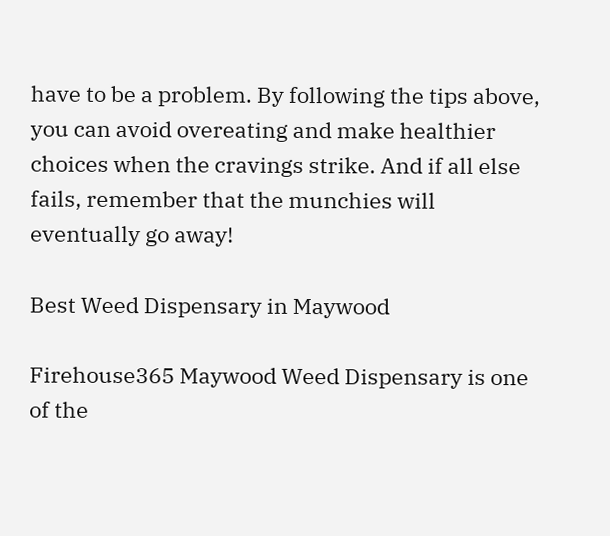have to be a problem. By following the tips above, you can avoid overeating and make healthier choices when the cravings strike. And if all else fails, remember that the munchies will eventually go away!

Best Weed Dispensary in Maywood

Firehouse365 Maywood Weed Dispensary is one of the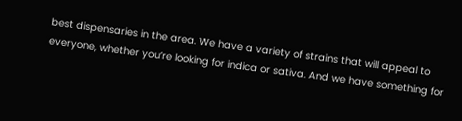best dispensaries in the area. We have a variety of strains that will appeal to everyone, whether you’re looking for indica or sativa. And we have something for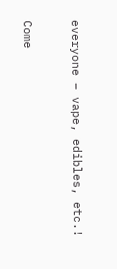everyone – vape, edibles, etc.!

Come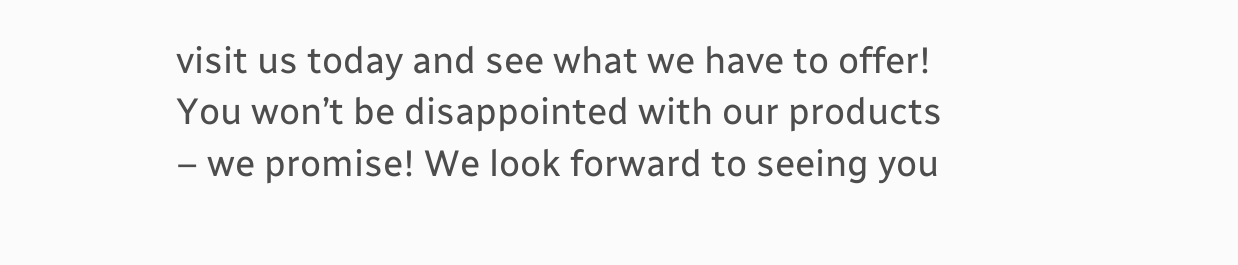visit us today and see what we have to offer! You won’t be disappointed with our products – we promise! We look forward to seeing you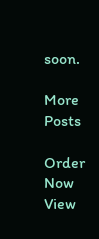soon.

More Posts

Order Now
View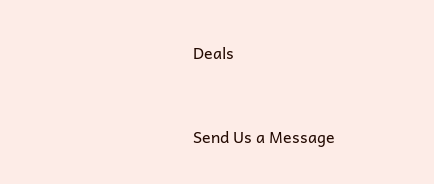Deals



Send Us a Message